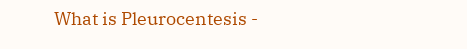What is Pleurocentesis -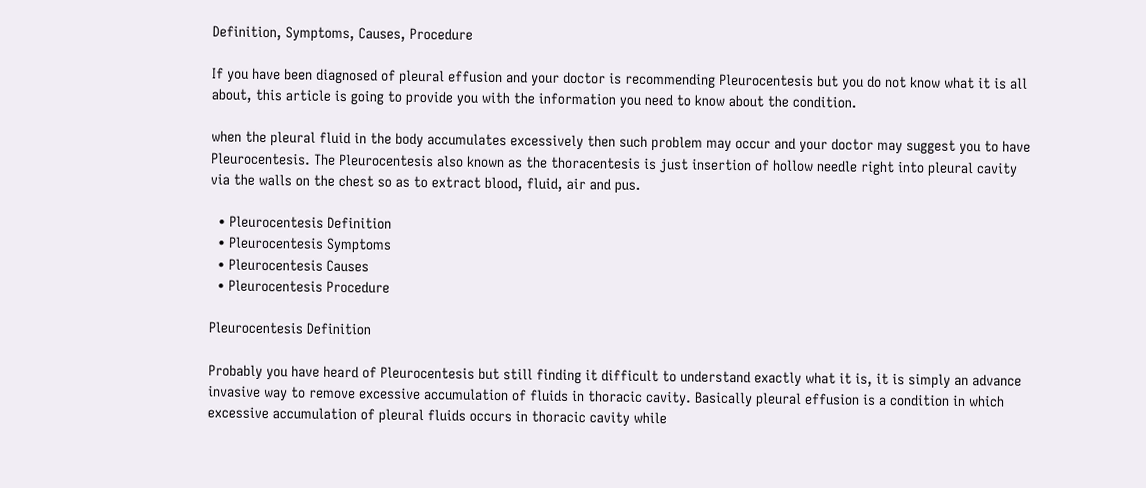Definition, Symptoms, Causes, Procedure

If you have been diagnosed of pleural effusion and your doctor is recommending Pleurocentesis but you do not know what it is all about, this article is going to provide you with the information you need to know about the condition.

when the pleural fluid in the body accumulates excessively then such problem may occur and your doctor may suggest you to have Pleurocentesis. The Pleurocentesis also known as the thoracentesis is just insertion of hollow needle right into pleural cavity via the walls on the chest so as to extract blood, fluid, air and pus.

  • Pleurocentesis Definition
  • Pleurocentesis Symptoms
  • Pleurocentesis Causes
  • Pleurocentesis Procedure

Pleurocentesis Definition

Probably you have heard of Pleurocentesis but still finding it difficult to understand exactly what it is, it is simply an advance invasive way to remove excessive accumulation of fluids in thoracic cavity. Basically pleural effusion is a condition in which excessive accumulation of pleural fluids occurs in thoracic cavity while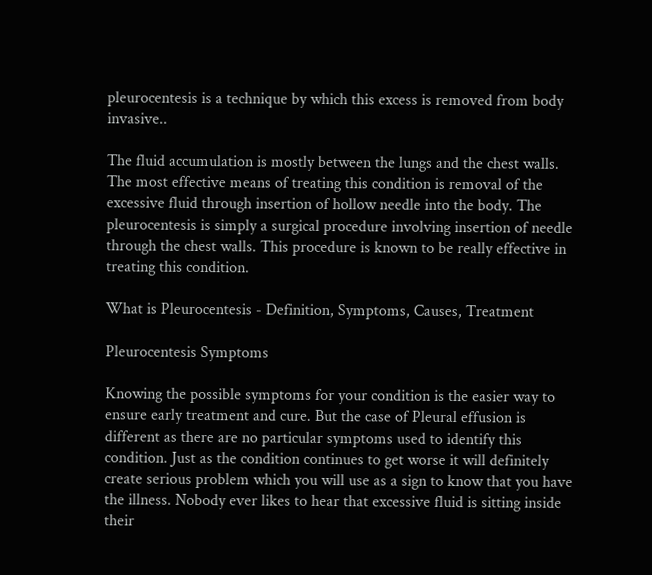pleurocentesis is a technique by which this excess is removed from body invasive..

The fluid accumulation is mostly between the lungs and the chest walls. The most effective means of treating this condition is removal of the excessive fluid through insertion of hollow needle into the body. The pleurocentesis is simply a surgical procedure involving insertion of needle through the chest walls. This procedure is known to be really effective in treating this condition.

What is Pleurocentesis - Definition, Symptoms, Causes, Treatment

Pleurocentesis Symptoms

Knowing the possible symptoms for your condition is the easier way to ensure early treatment and cure. But the case of Pleural effusion is different as there are no particular symptoms used to identify this condition. Just as the condition continues to get worse it will definitely create serious problem which you will use as a sign to know that you have the illness. Nobody ever likes to hear that excessive fluid is sitting inside their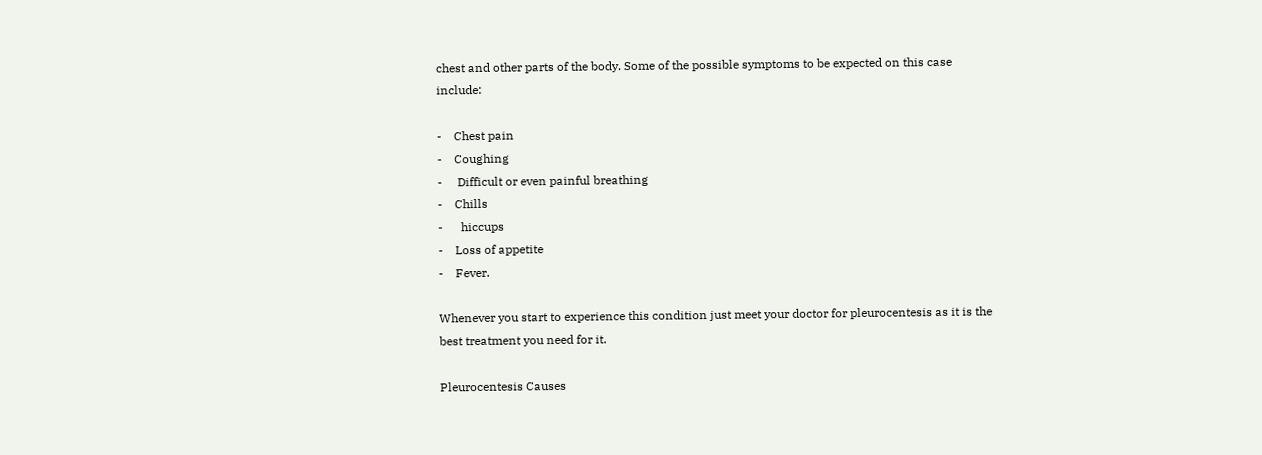chest and other parts of the body. Some of the possible symptoms to be expected on this case include:

-    Chest pain
-    Coughing
-     Difficult or even painful breathing
-    Chills
-      hiccups
-    Loss of appetite
-    Fever.

Whenever you start to experience this condition just meet your doctor for pleurocentesis as it is the best treatment you need for it.

Pleurocentesis Causes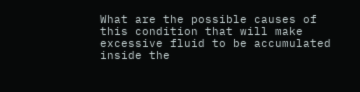What are the possible causes of this condition that will make excessive fluid to be accumulated inside the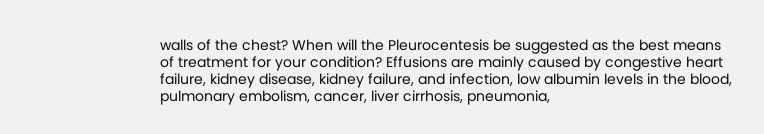walls of the chest? When will the Pleurocentesis be suggested as the best means of treatment for your condition? Effusions are mainly caused by congestive heart failure, kidney disease, kidney failure, and infection, low albumin levels in the blood, pulmonary embolism, cancer, liver cirrhosis, pneumonia,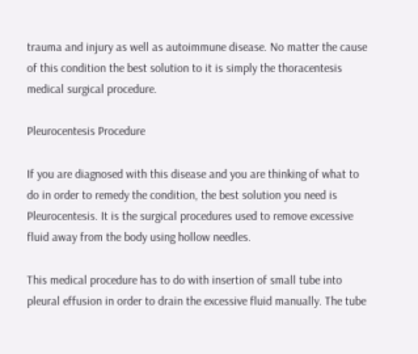trauma and injury as well as autoimmune disease. No matter the cause of this condition the best solution to it is simply the thoracentesis medical surgical procedure.

Pleurocentesis Procedure

If you are diagnosed with this disease and you are thinking of what to do in order to remedy the condition, the best solution you need is Pleurocentesis. It is the surgical procedures used to remove excessive fluid away from the body using hollow needles.

This medical procedure has to do with insertion of small tube into pleural effusion in order to drain the excessive fluid manually. The tube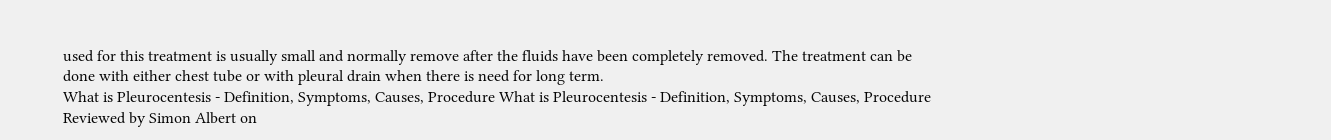used for this treatment is usually small and normally remove after the fluids have been completely removed. The treatment can be done with either chest tube or with pleural drain when there is need for long term.
What is Pleurocentesis - Definition, Symptoms, Causes, Procedure What is Pleurocentesis - Definition, Symptoms, Causes, Procedure Reviewed by Simon Albert on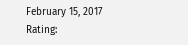February 15, 2017 Rating: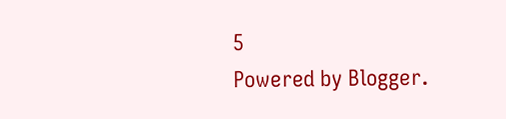5
Powered by Blogger.